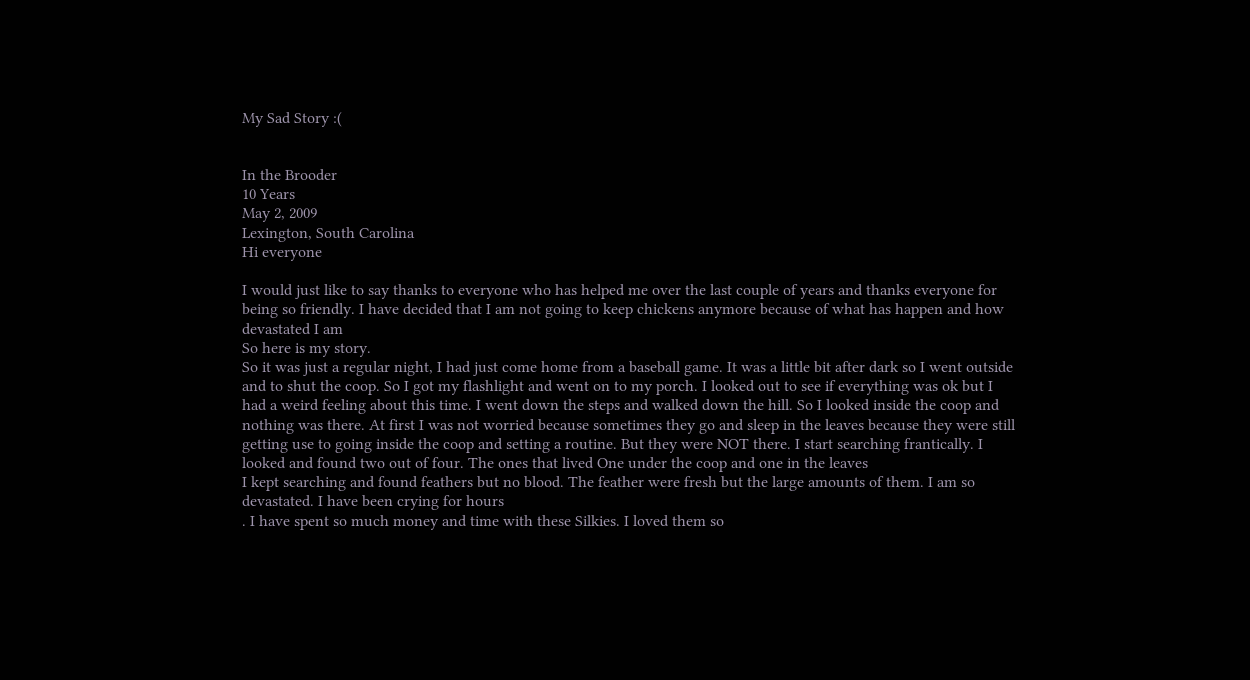My Sad Story :(


In the Brooder
10 Years
May 2, 2009
Lexington, South Carolina
Hi everyone

I would just like to say thanks to everyone who has helped me over the last couple of years and thanks everyone for being so friendly. I have decided that I am not going to keep chickens anymore because of what has happen and how devastated I am
So here is my story.
So it was just a regular night, I had just come home from a baseball game. It was a little bit after dark so I went outside and to shut the coop. So I got my flashlight and went on to my porch. I looked out to see if everything was ok but I had a weird feeling about this time. I went down the steps and walked down the hill. So I looked inside the coop and nothing was there. At first I was not worried because sometimes they go and sleep in the leaves because they were still getting use to going inside the coop and setting a routine. But they were NOT there. I start searching frantically. I looked and found two out of four. The ones that lived One under the coop and one in the leaves
I kept searching and found feathers but no blood. The feather were fresh but the large amounts of them. I am so devastated. I have been crying for hours
. I have spent so much money and time with these Silkies. I loved them so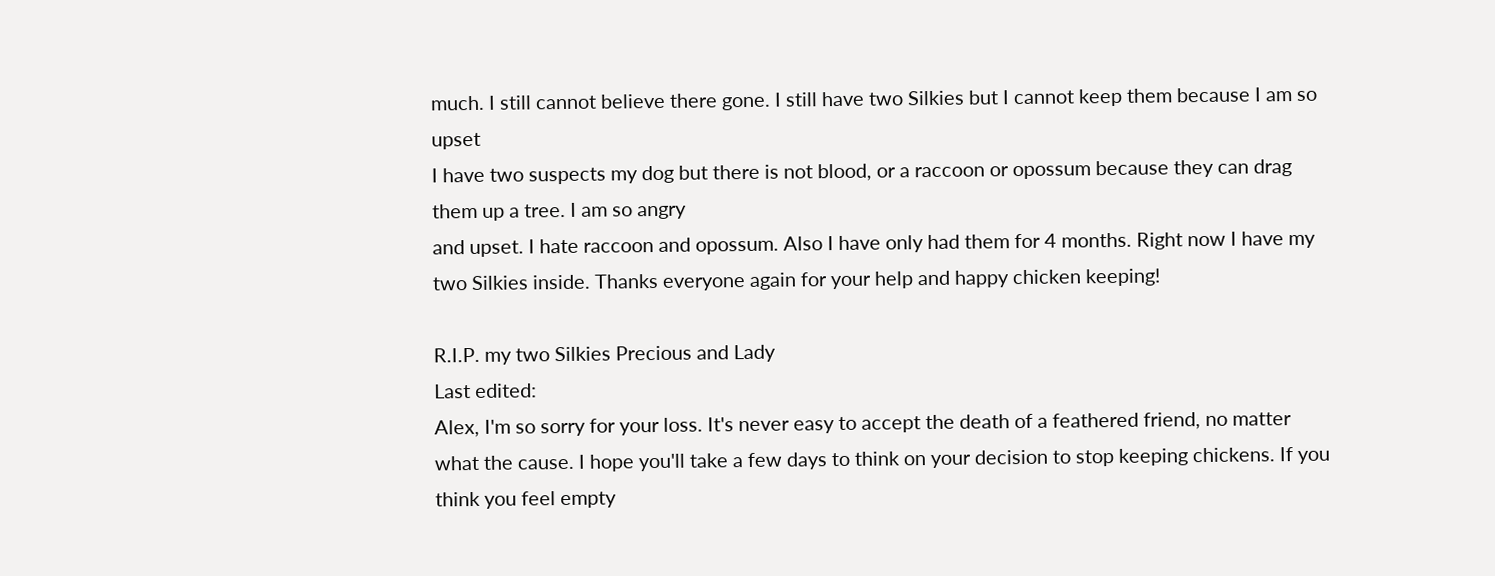much. I still cannot believe there gone. I still have two Silkies but I cannot keep them because I am so upset
I have two suspects my dog but there is not blood, or a raccoon or opossum because they can drag them up a tree. I am so angry
and upset. I hate raccoon and opossum. Also I have only had them for 4 months. Right now I have my two Silkies inside. Thanks everyone again for your help and happy chicken keeping!

R.I.P. my two Silkies Precious and Lady
Last edited:
Alex, I'm so sorry for your loss. It's never easy to accept the death of a feathered friend, no matter what the cause. I hope you'll take a few days to think on your decision to stop keeping chickens. If you think you feel empty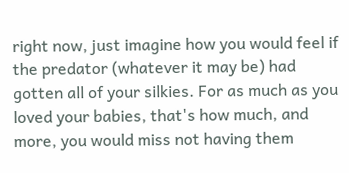right now, just imagine how you would feel if the predator (whatever it may be) had gotten all of your silkies. For as much as you loved your babies, that's how much, and more, you would miss not having them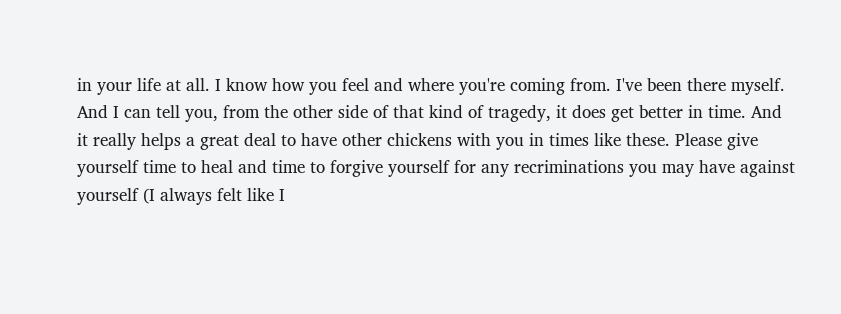in your life at all. I know how you feel and where you're coming from. I've been there myself.
And I can tell you, from the other side of that kind of tragedy, it does get better in time. And it really helps a great deal to have other chickens with you in times like these. Please give yourself time to heal and time to forgive yourself for any recriminations you may have against yourself (I always felt like I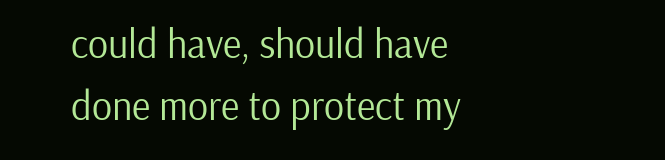could have, should have done more to protect my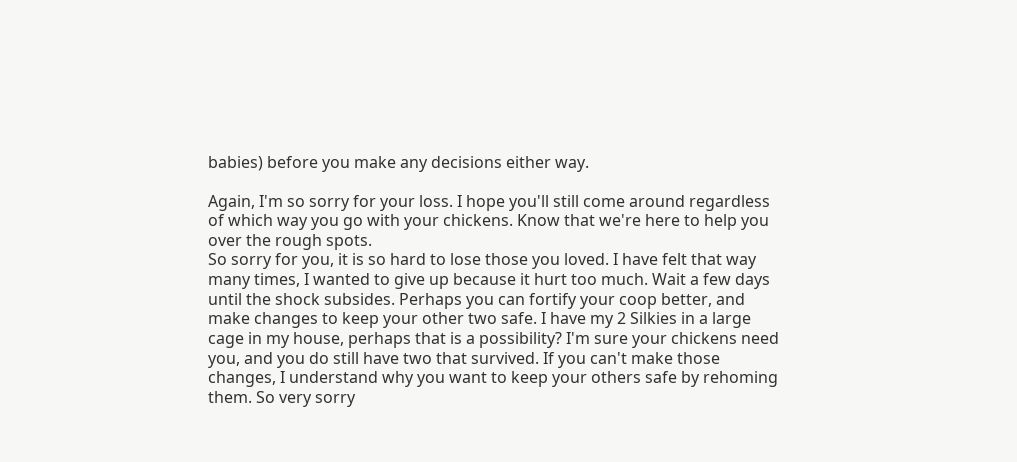babies) before you make any decisions either way.

Again, I'm so sorry for your loss. I hope you'll still come around regardless of which way you go with your chickens. Know that we're here to help you over the rough spots.
So sorry for you, it is so hard to lose those you loved. I have felt that way many times, I wanted to give up because it hurt too much. Wait a few days until the shock subsides. Perhaps you can fortify your coop better, and make changes to keep your other two safe. I have my 2 Silkies in a large cage in my house, perhaps that is a possibility? I'm sure your chickens need you, and you do still have two that survived. If you can't make those changes, I understand why you want to keep your others safe by rehoming them. So very sorry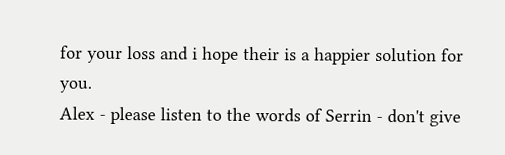for your loss and i hope their is a happier solution for you.
Alex - please listen to the words of Serrin - don't give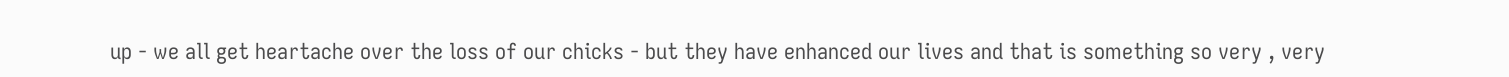up - we all get heartache over the loss of our chicks - but they have enhanced our lives and that is something so very , very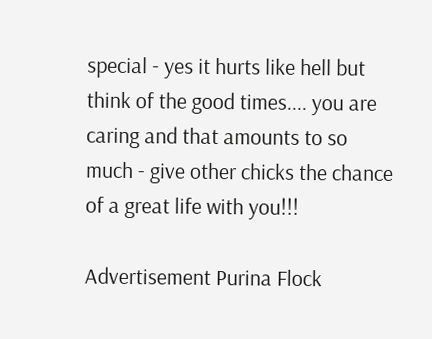special - yes it hurts like hell but think of the good times.... you are caring and that amounts to so much - give other chicks the chance of a great life with you!!!

Advertisement Purina Flock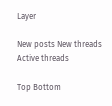Layer

New posts New threads Active threads

Top Bottom